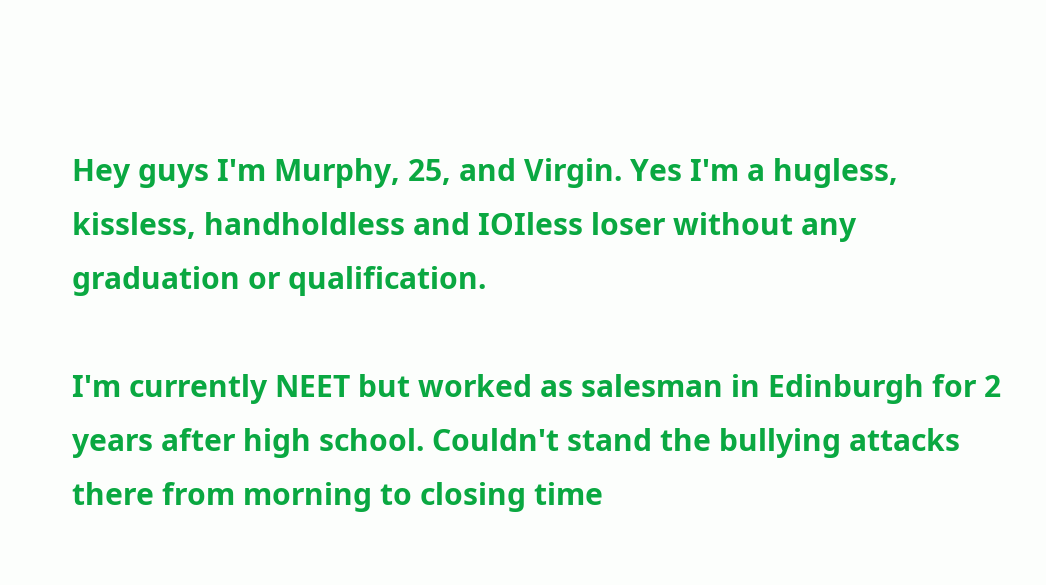Hey guys I'm Murphy, 25, and Virgin. Yes I'm a hugless, kissless, handholdless and IOIless loser without any graduation or qualification.

I'm currently NEET but worked as salesman in Edinburgh for 2 years after high school. Couldn't stand the bullying attacks there from morning to closing time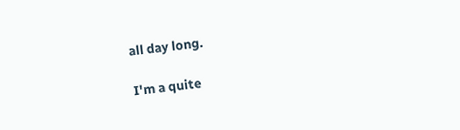all day long.

I'm a quite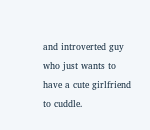and introverted guy who just wants to have a cute girlfriend to cuddle.